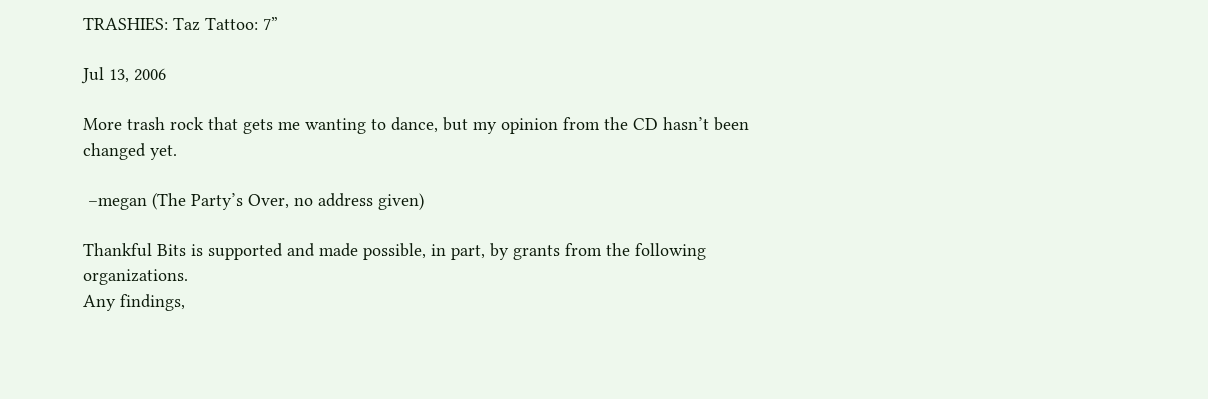TRASHIES: Taz Tattoo: 7”

Jul 13, 2006

More trash rock that gets me wanting to dance, but my opinion from the CD hasn’t been changed yet.

 –megan (The Party’s Over, no address given)

Thankful Bits is supported and made possible, in part, by grants from the following organizations.
Any findings,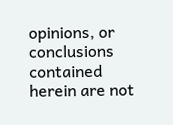opinions, or conclusions contained herein are not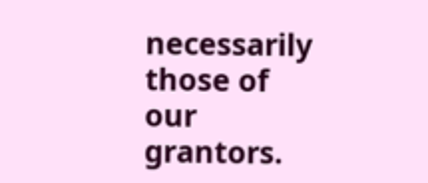necessarily those of our grantors.